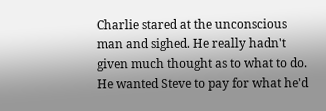Charlie stared at the unconscious man and sighed. He really hadn't given much thought as to what to do. He wanted Steve to pay for what he'd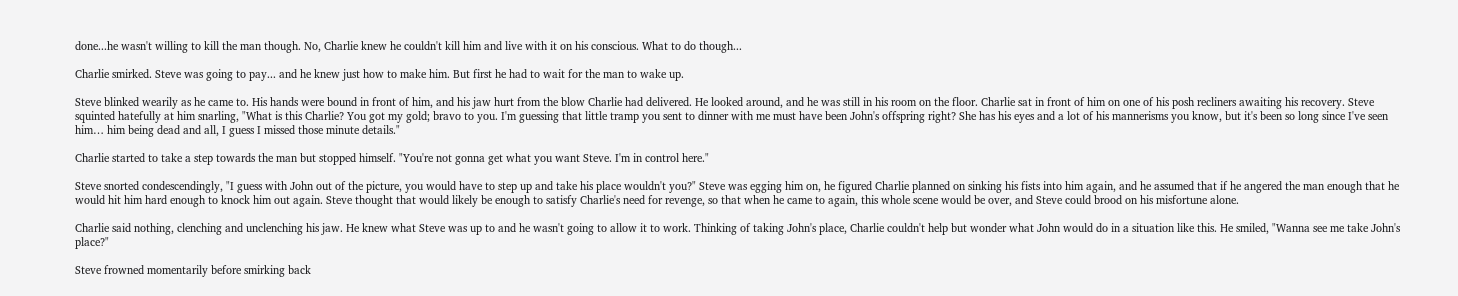done...he wasn't willing to kill the man though. No, Charlie knew he couldn't kill him and live with it on his conscious. What to do though...

Charlie smirked. Steve was going to pay... and he knew just how to make him. But first he had to wait for the man to wake up.

Steve blinked wearily as he came to. His hands were bound in front of him, and his jaw hurt from the blow Charlie had delivered. He looked around, and he was still in his room on the floor. Charlie sat in front of him on one of his posh recliners awaiting his recovery. Steve squinted hatefully at him snarling, "What is this Charlie? You got my gold; bravo to you. I'm guessing that little tramp you sent to dinner with me must have been John's offspring right? She has his eyes and a lot of his mannerisms you know, but it's been so long since I've seen him… him being dead and all, I guess I missed those minute details."

Charlie started to take a step towards the man but stopped himself. "You're not gonna get what you want Steve. I'm in control here."

Steve snorted condescendingly, "I guess with John out of the picture, you would have to step up and take his place wouldn't you?" Steve was egging him on, he figured Charlie planned on sinking his fists into him again, and he assumed that if he angered the man enough that he would hit him hard enough to knock him out again. Steve thought that would likely be enough to satisfy Charlie's need for revenge, so that when he came to again, this whole scene would be over, and Steve could brood on his misfortune alone.

Charlie said nothing, clenching and unclenching his jaw. He knew what Steve was up to and he wasn't going to allow it to work. Thinking of taking John's place, Charlie couldn't help but wonder what John would do in a situation like this. He smiled, "Wanna see me take John's place?"

Steve frowned momentarily before smirking back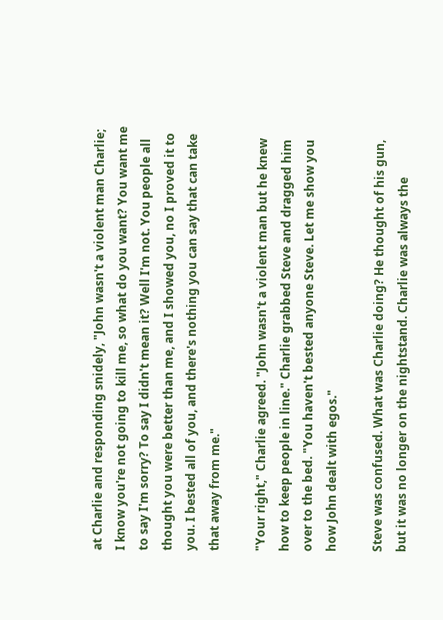at Charlie and responding snidely, "John wasn't a violent man Charlie; I know you're not going to kill me, so what do you want? You want me to say I'm sorry? To say I didn't mean it? Well I'm not. You people all thought you were better than me, and I showed you, no I proved it to you. I bested all of you, and there's nothing you can say that can take that away from me."

"Your right," Charlie agreed. "John wasn't a violent man but he knew how to keep people in line." Charlie grabbed Steve and dragged him over to the bed. "You haven't bested anyone Steve. Let me show you how John dealt with egos."

Steve was confused. What was Charlie doing? He thought of his gun, but it was no longer on the nightstand. Charlie was always the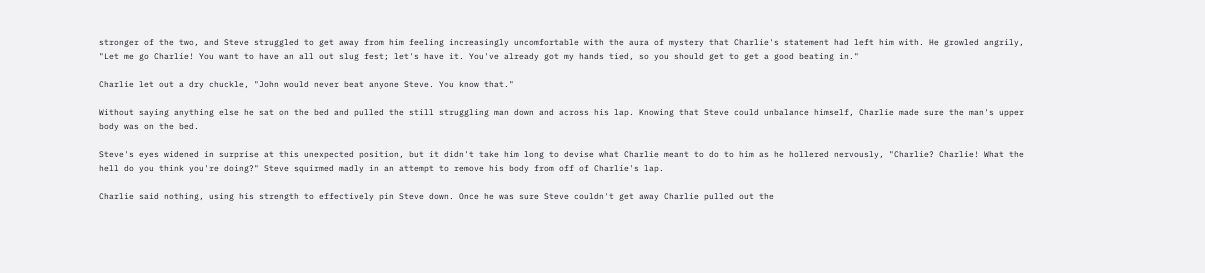stronger of the two, and Steve struggled to get away from him feeling increasingly uncomfortable with the aura of mystery that Charlie's statement had left him with. He growled angrily, "Let me go Charlie! You want to have an all out slug fest; let's have it. You've already got my hands tied, so you should get to get a good beating in."

Charlie let out a dry chuckle, "John would never beat anyone Steve. You know that."

Without saying anything else he sat on the bed and pulled the still struggling man down and across his lap. Knowing that Steve could unbalance himself, Charlie made sure the man's upper body was on the bed.

Steve's eyes widened in surprise at this unexpected position, but it didn't take him long to devise what Charlie meant to do to him as he hollered nervously, "Charlie? Charlie! What the hell do you think you're doing?" Steve squirmed madly in an attempt to remove his body from off of Charlie's lap.

Charlie said nothing, using his strength to effectively pin Steve down. Once he was sure Steve couldn't get away Charlie pulled out the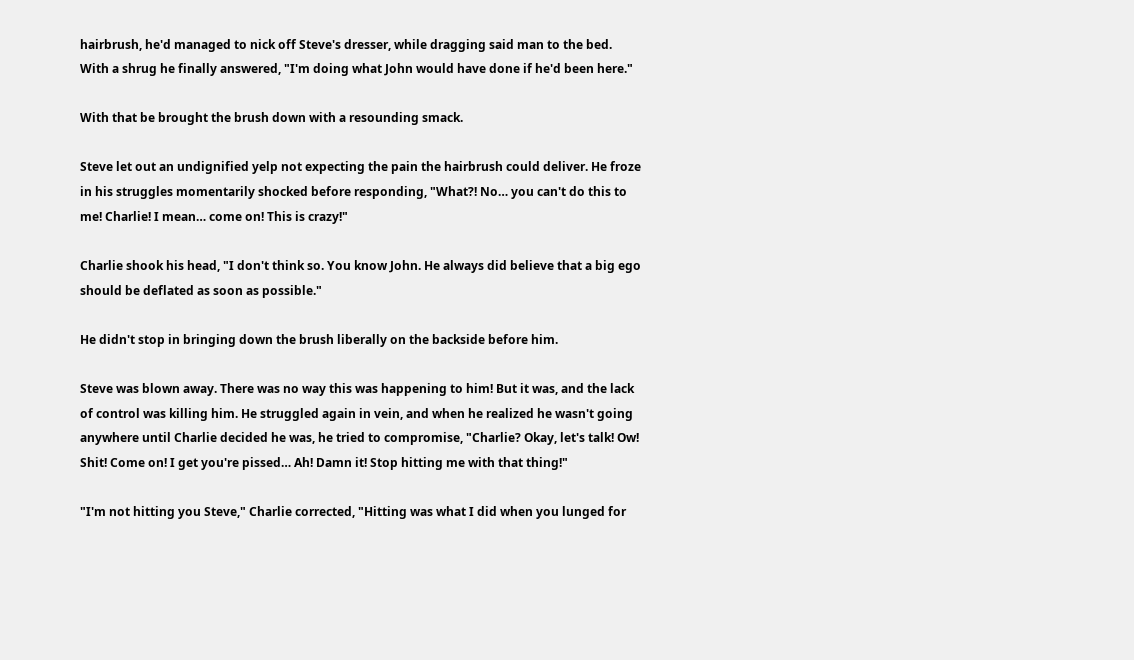hairbrush, he'd managed to nick off Steve's dresser, while dragging said man to the bed. With a shrug he finally answered, "I'm doing what John would have done if he'd been here."

With that be brought the brush down with a resounding smack.

Steve let out an undignified yelp not expecting the pain the hairbrush could deliver. He froze in his struggles momentarily shocked before responding, "What?! No… you can't do this to me! Charlie! I mean… come on! This is crazy!"

Charlie shook his head, "I don't think so. You know John. He always did believe that a big ego should be deflated as soon as possible."

He didn't stop in bringing down the brush liberally on the backside before him.

Steve was blown away. There was no way this was happening to him! But it was, and the lack of control was killing him. He struggled again in vein, and when he realized he wasn't going anywhere until Charlie decided he was, he tried to compromise, "Charlie? Okay, let's talk! Ow! Shit! Come on! I get you're pissed… Ah! Damn it! Stop hitting me with that thing!"

"I'm not hitting you Steve," Charlie corrected, "Hitting was what I did when you lunged for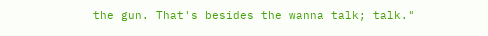the gun. That's besides the wanna talk; talk."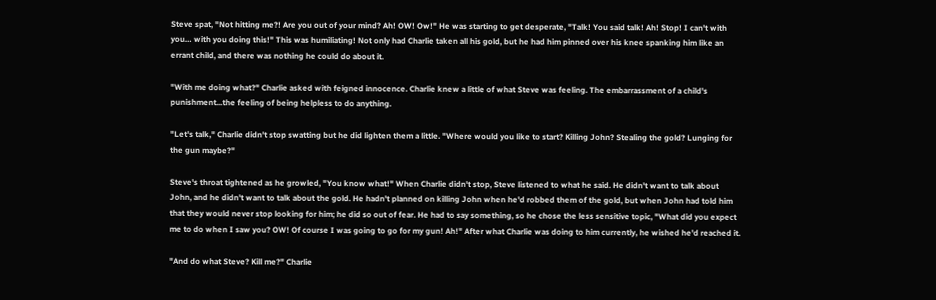Steve spat, "Not hitting me?! Are you out of your mind? Ah! OW! Ow!" He was starting to get desperate, "Talk! You said talk! Ah! Stop! I can't with you… with you doing this!" This was humiliating! Not only had Charlie taken all his gold, but he had him pinned over his knee spanking him like an errant child, and there was nothing he could do about it.

"With me doing what?" Charlie asked with feigned innocence. Charlie knew a little of what Steve was feeling. The embarrassment of a child's punishment...the feeling of being helpless to do anything.

"Let's talk," Charlie didn't stop swatting but he did lighten them a little. "Where would you like to start? Killing John? Stealing the gold? Lunging for the gun maybe?"

Steve's throat tightened as he growled, "You know what!" When Charlie didn't stop, Steve listened to what he said. He didn't want to talk about John, and he didn't want to talk about the gold. He hadn't planned on killing John when he'd robbed them of the gold, but when John had told him that they would never stop looking for him; he did so out of fear. He had to say something, so he chose the less sensitive topic, "What did you expect me to do when I saw you? OW! Of course I was going to go for my gun! Ah!" After what Charlie was doing to him currently, he wished he'd reached it.

"And do what Steve? Kill me?" Charlie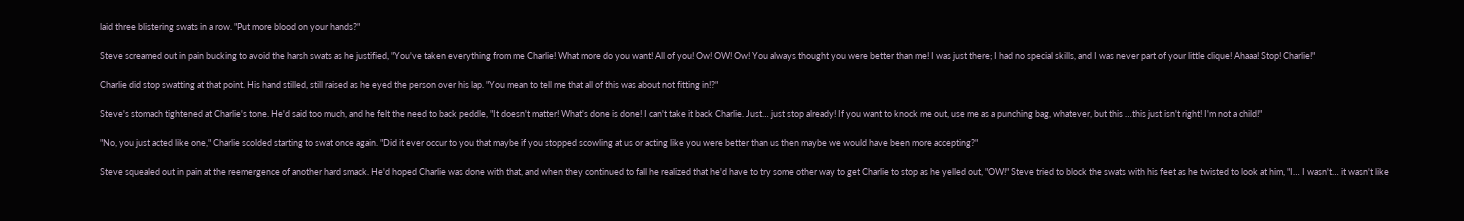laid three blistering swats in a row. "Put more blood on your hands?"

Steve screamed out in pain bucking to avoid the harsh swats as he justified, "You've taken everything from me Charlie! What more do you want! All of you! Ow! OW! Ow! You always thought you were better than me! I was just there; I had no special skills, and I was never part of your little clique! Ahaaa! Stop! Charlie!"

Charlie did stop swatting at that point. His hand stilled, still raised as he eyed the person over his lap. "You mean to tell me that all of this was about not fitting in!?"

Steve's stomach tightened at Charlie's tone. He'd said too much, and he felt the need to back peddle, "It doesn't matter! What's done is done! I can't take it back Charlie. Just… just stop already! If you want to knock me out, use me as a punching bag, whatever, but this …this just isn't right! I'm not a child!"

"No, you just acted like one," Charlie scolded starting to swat once again. "Did it ever occur to you that maybe if you stopped scowling at us or acting like you were better than us then maybe we would have been more accepting?"

Steve squealed out in pain at the reemergence of another hard smack. He'd hoped Charlie was done with that, and when they continued to fall he realized that he'd have to try some other way to get Charlie to stop as he yelled out, "OW!" Steve tried to block the swats with his feet as he twisted to look at him, "I… I wasn't… it wasn't like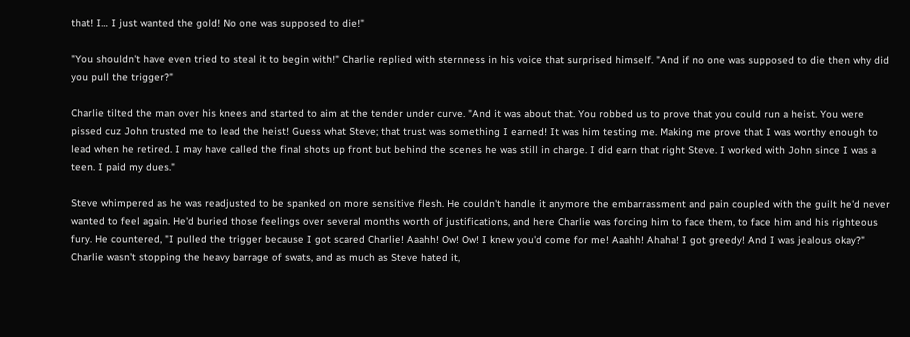that! I… I just wanted the gold! No one was supposed to die!"

"You shouldn't have even tried to steal it to begin with!" Charlie replied with sternness in his voice that surprised himself. "And if no one was supposed to die then why did you pull the trigger?"

Charlie tilted the man over his knees and started to aim at the tender under curve. "And it was about that. You robbed us to prove that you could run a heist. You were pissed cuz John trusted me to lead the heist! Guess what Steve; that trust was something I earned! It was him testing me. Making me prove that I was worthy enough to lead when he retired. I may have called the final shots up front but behind the scenes he was still in charge. I did earn that right Steve. I worked with John since I was a teen. I paid my dues."

Steve whimpered as he was readjusted to be spanked on more sensitive flesh. He couldn't handle it anymore the embarrassment and pain coupled with the guilt he'd never wanted to feel again. He'd buried those feelings over several months worth of justifications, and here Charlie was forcing him to face them, to face him and his righteous fury. He countered, "I pulled the trigger because I got scared Charlie! Aaahh! Ow! Ow! I knew you'd come for me! Aaahh! Ahaha! I got greedy! And I was jealous okay?" Charlie wasn't stopping the heavy barrage of swats, and as much as Steve hated it,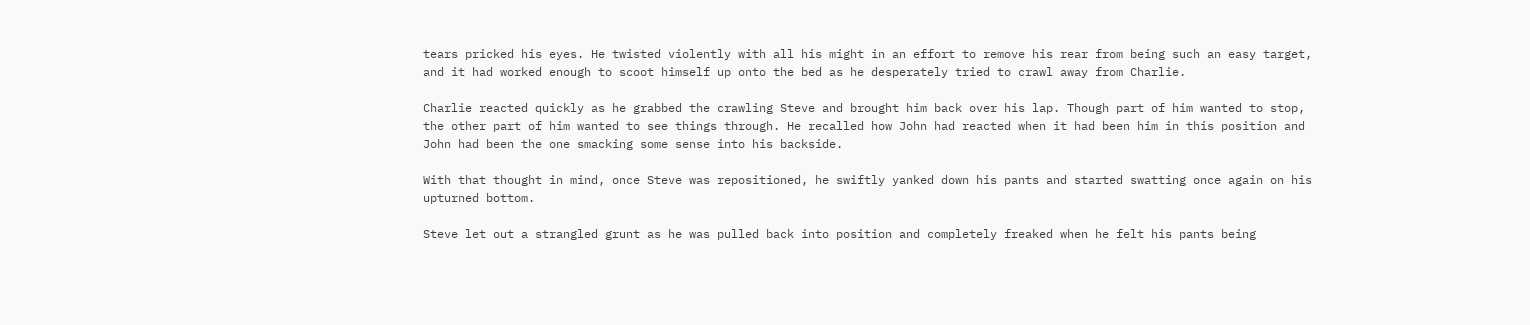tears pricked his eyes. He twisted violently with all his might in an effort to remove his rear from being such an easy target, and it had worked enough to scoot himself up onto the bed as he desperately tried to crawl away from Charlie.

Charlie reacted quickly as he grabbed the crawling Steve and brought him back over his lap. Though part of him wanted to stop, the other part of him wanted to see things through. He recalled how John had reacted when it had been him in this position and John had been the one smacking some sense into his backside.

With that thought in mind, once Steve was repositioned, he swiftly yanked down his pants and started swatting once again on his upturned bottom.

Steve let out a strangled grunt as he was pulled back into position and completely freaked when he felt his pants being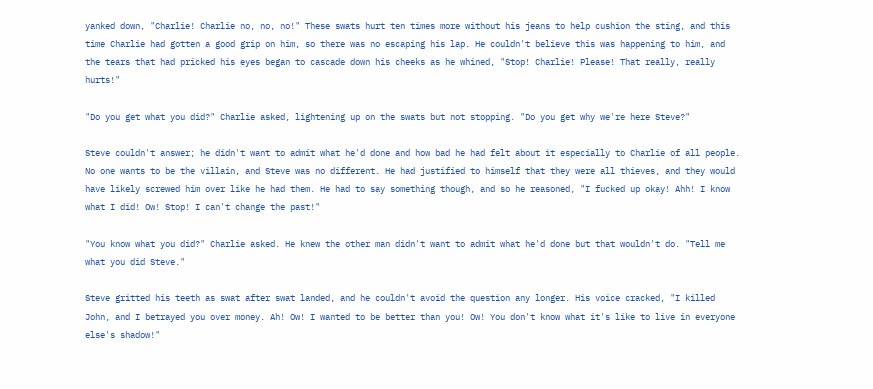yanked down, "Charlie! Charlie no, no, no!" These swats hurt ten times more without his jeans to help cushion the sting, and this time Charlie had gotten a good grip on him, so there was no escaping his lap. He couldn't believe this was happening to him, and the tears that had pricked his eyes began to cascade down his cheeks as he whined, "Stop! Charlie! Please! That really, really hurts!"

"Do you get what you did?" Charlie asked, lightening up on the swats but not stopping. "Do you get why we're here Steve?"

Steve couldn't answer; he didn't want to admit what he'd done and how bad he had felt about it especially to Charlie of all people. No one wants to be the villain, and Steve was no different. He had justified to himself that they were all thieves, and they would have likely screwed him over like he had them. He had to say something though, and so he reasoned, "I fucked up okay! Ahh! I know what I did! Ow! Stop! I can't change the past!"

"You know what you did?" Charlie asked. He knew the other man didn't want to admit what he'd done but that wouldn't do. "Tell me what you did Steve."

Steve gritted his teeth as swat after swat landed, and he couldn't avoid the question any longer. His voice cracked, "I killed John, and I betrayed you over money. Ah! Ow! I wanted to be better than you! Ow! You don't know what it's like to live in everyone else's shadow!"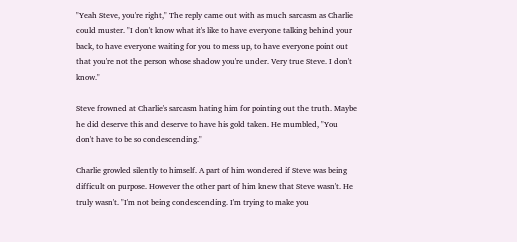"Yeah Steve, you're right," The reply came out with as much sarcasm as Charlie could muster. "I don't know what it's like to have everyone talking behind your back, to have everyone waiting for you to mess up, to have everyone point out that you're not the person whose shadow you're under. Very true Steve. I don't know."

Steve frowned at Charlie's sarcasm hating him for pointing out the truth. Maybe he did deserve this and deserve to have his gold taken. He mumbled, "You don't have to be so condescending."

Charlie growled silently to himself. A part of him wondered if Steve was being difficult on purpose. However the other part of him knew that Steve wasn't. He truly wasn't. "I'm not being condescending. I'm trying to make you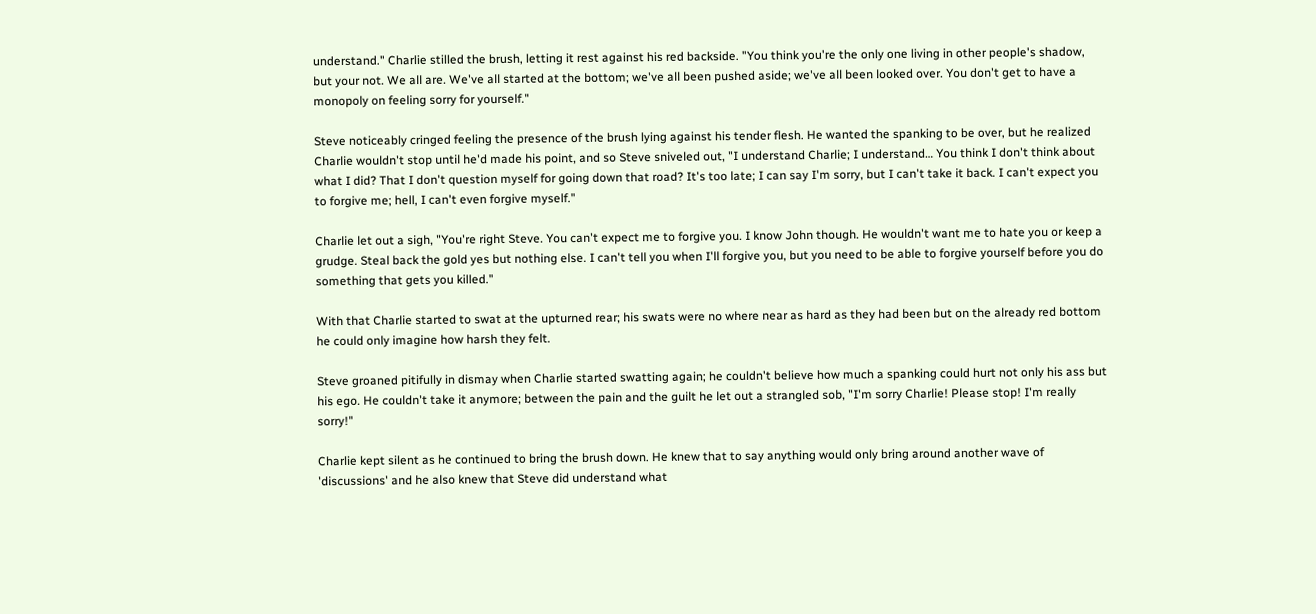understand." Charlie stilled the brush, letting it rest against his red backside. "You think you're the only one living in other people's shadow, but your not. We all are. We've all started at the bottom; we've all been pushed aside; we've all been looked over. You don't get to have a monopoly on feeling sorry for yourself."

Steve noticeably cringed feeling the presence of the brush lying against his tender flesh. He wanted the spanking to be over, but he realized Charlie wouldn't stop until he'd made his point, and so Steve sniveled out, "I understand Charlie; I understand… You think I don't think about what I did? That I don't question myself for going down that road? It's too late; I can say I'm sorry, but I can't take it back. I can't expect you to forgive me; hell, I can't even forgive myself."

Charlie let out a sigh, "You're right Steve. You can't expect me to forgive you. I know John though. He wouldn't want me to hate you or keep a grudge. Steal back the gold yes but nothing else. I can't tell you when I'll forgive you, but you need to be able to forgive yourself before you do something that gets you killed."

With that Charlie started to swat at the upturned rear; his swats were no where near as hard as they had been but on the already red bottom he could only imagine how harsh they felt.

Steve groaned pitifully in dismay when Charlie started swatting again; he couldn't believe how much a spanking could hurt not only his ass but his ego. He couldn't take it anymore; between the pain and the guilt he let out a strangled sob, "I'm sorry Charlie! Please stop! I'm really sorry!"

Charlie kept silent as he continued to bring the brush down. He knew that to say anything would only bring around another wave of 'discussions' and he also knew that Steve did understand what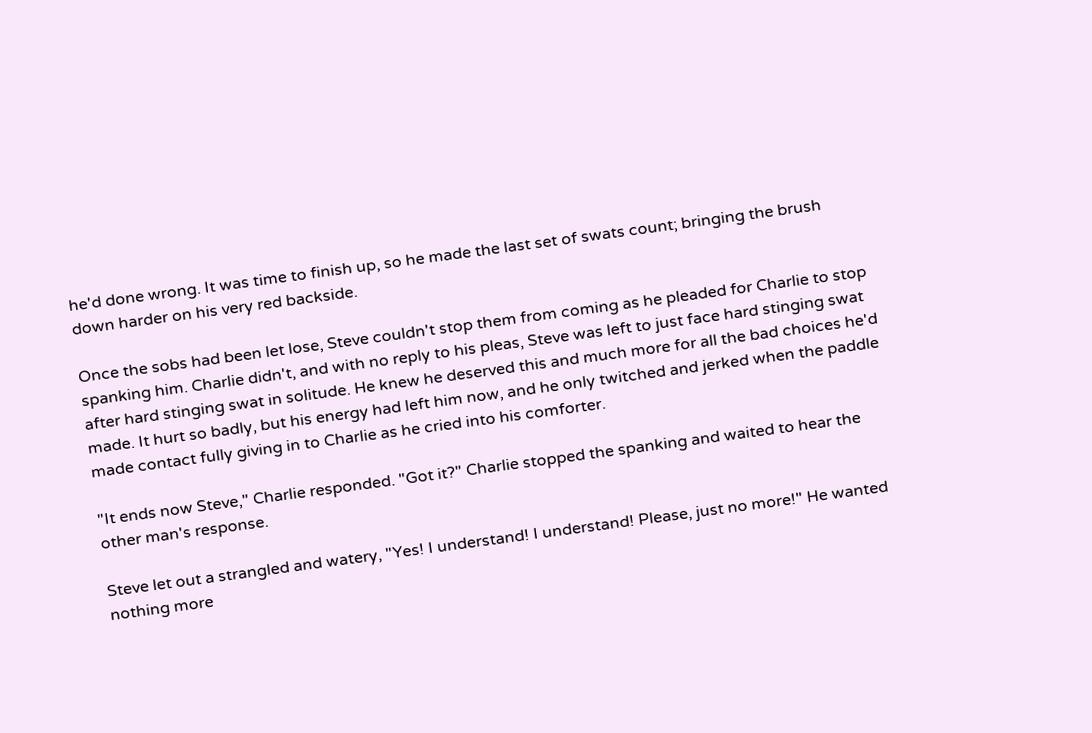he'd done wrong. It was time to finish up, so he made the last set of swats count; bringing the brush down harder on his very red backside.

Once the sobs had been let lose, Steve couldn't stop them from coming as he pleaded for Charlie to stop spanking him. Charlie didn't, and with no reply to his pleas, Steve was left to just face hard stinging swat after hard stinging swat in solitude. He knew he deserved this and much more for all the bad choices he'd made. It hurt so badly, but his energy had left him now, and he only twitched and jerked when the paddle made contact fully giving in to Charlie as he cried into his comforter.

"It ends now Steve," Charlie responded. "Got it?" Charlie stopped the spanking and waited to hear the other man's response.

Steve let out a strangled and watery, "Yes! I understand! I understand! Please, just no more!" He wanted nothing more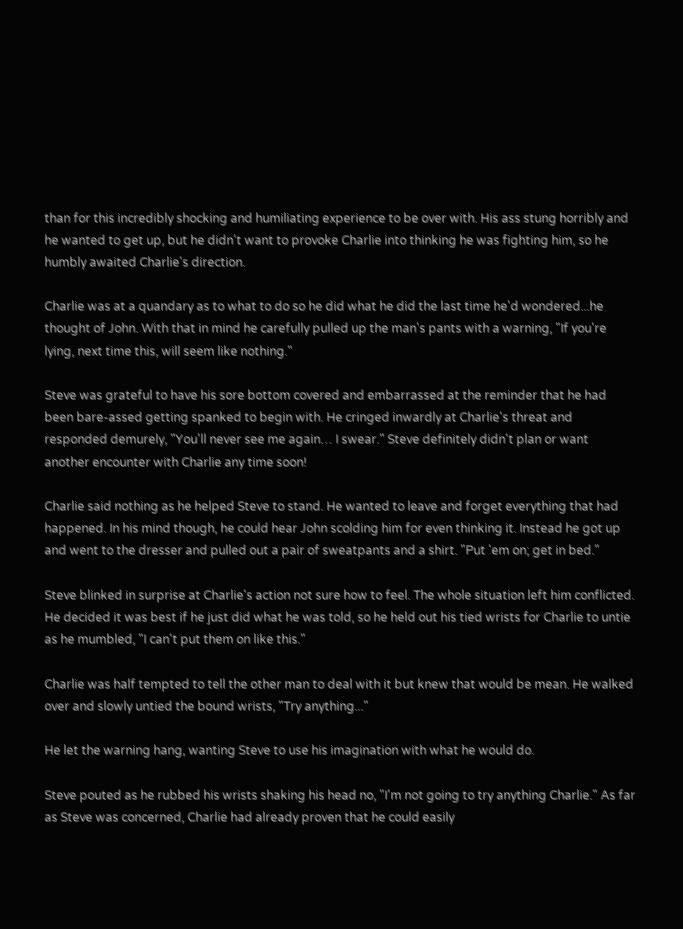than for this incredibly shocking and humiliating experience to be over with. His ass stung horribly and he wanted to get up, but he didn't want to provoke Charlie into thinking he was fighting him, so he humbly awaited Charlie's direction.

Charlie was at a quandary as to what to do so he did what he did the last time he'd wondered...he thought of John. With that in mind he carefully pulled up the man's pants with a warning, "If you're lying, next time this, will seem like nothing."

Steve was grateful to have his sore bottom covered and embarrassed at the reminder that he had been bare-assed getting spanked to begin with. He cringed inwardly at Charlie's threat and responded demurely, "You'll never see me again… I swear." Steve definitely didn't plan or want another encounter with Charlie any time soon!

Charlie said nothing as he helped Steve to stand. He wanted to leave and forget everything that had happened. In his mind though, he could hear John scolding him for even thinking it. Instead he got up and went to the dresser and pulled out a pair of sweatpants and a shirt. "Put 'em on; get in bed."

Steve blinked in surprise at Charlie's action not sure how to feel. The whole situation left him conflicted. He decided it was best if he just did what he was told, so he held out his tied wrists for Charlie to untie as he mumbled, "I can't put them on like this."

Charlie was half tempted to tell the other man to deal with it but knew that would be mean. He walked over and slowly untied the bound wrists, "Try anything..."

He let the warning hang, wanting Steve to use his imagination with what he would do.

Steve pouted as he rubbed his wrists shaking his head no, "I'm not going to try anything Charlie." As far as Steve was concerned, Charlie had already proven that he could easily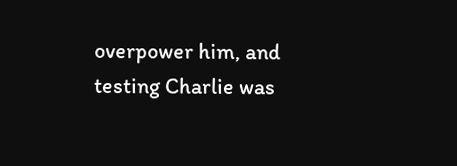overpower him, and testing Charlie was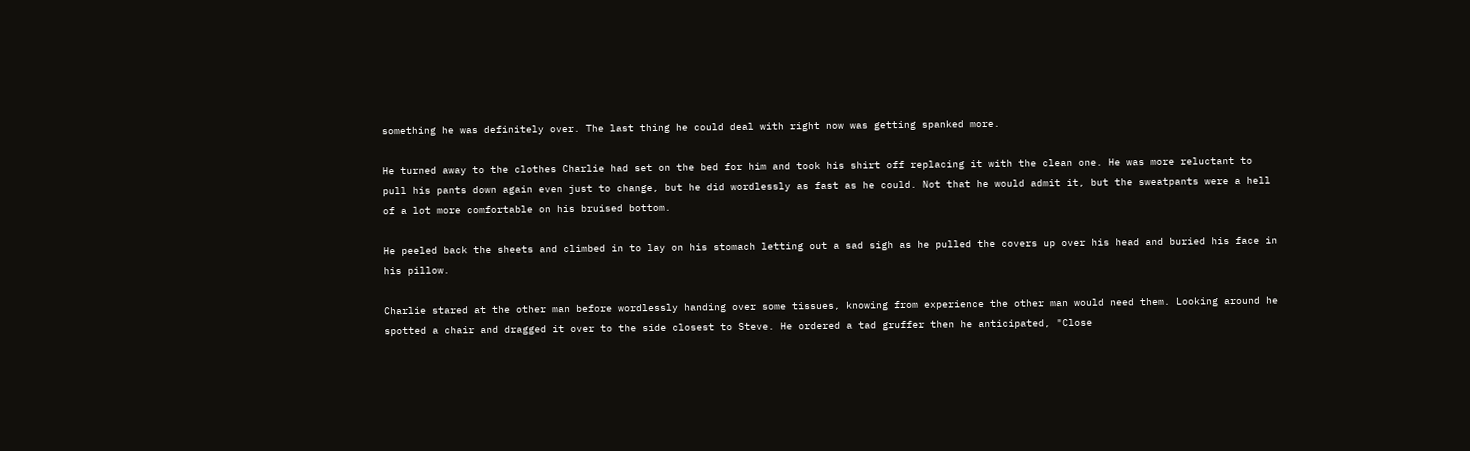something he was definitely over. The last thing he could deal with right now was getting spanked more.

He turned away to the clothes Charlie had set on the bed for him and took his shirt off replacing it with the clean one. He was more reluctant to pull his pants down again even just to change, but he did wordlessly as fast as he could. Not that he would admit it, but the sweatpants were a hell of a lot more comfortable on his bruised bottom.

He peeled back the sheets and climbed in to lay on his stomach letting out a sad sigh as he pulled the covers up over his head and buried his face in his pillow.

Charlie stared at the other man before wordlessly handing over some tissues, knowing from experience the other man would need them. Looking around he spotted a chair and dragged it over to the side closest to Steve. He ordered a tad gruffer then he anticipated, "Close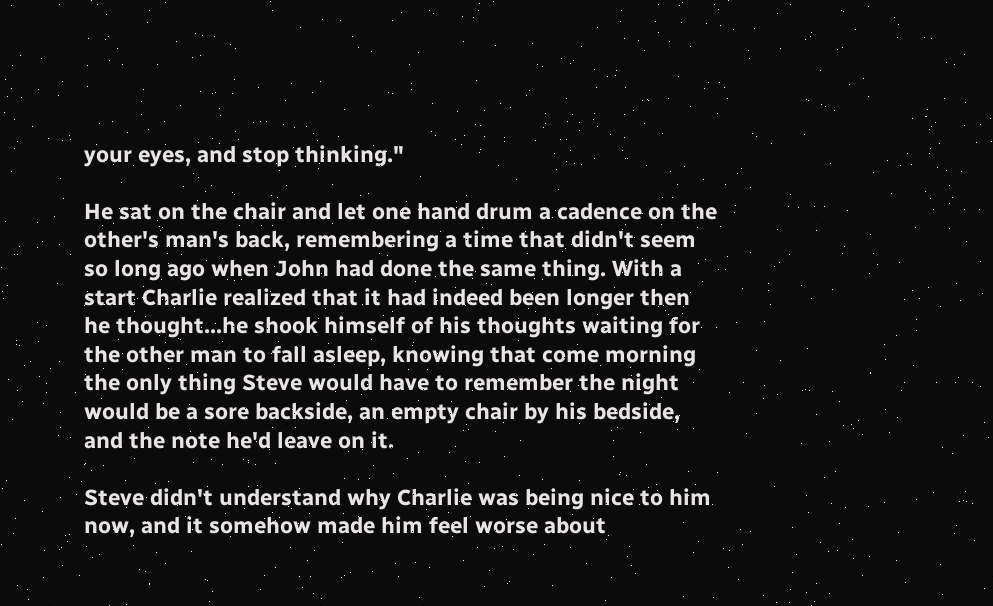your eyes, and stop thinking."

He sat on the chair and let one hand drum a cadence on the other's man's back, remembering a time that didn't seem so long ago when John had done the same thing. With a start Charlie realized that it had indeed been longer then he thought...he shook himself of his thoughts waiting for the other man to fall asleep, knowing that come morning the only thing Steve would have to remember the night would be a sore backside, an empty chair by his bedside, and the note he'd leave on it.

Steve didn't understand why Charlie was being nice to him now, and it somehow made him feel worse about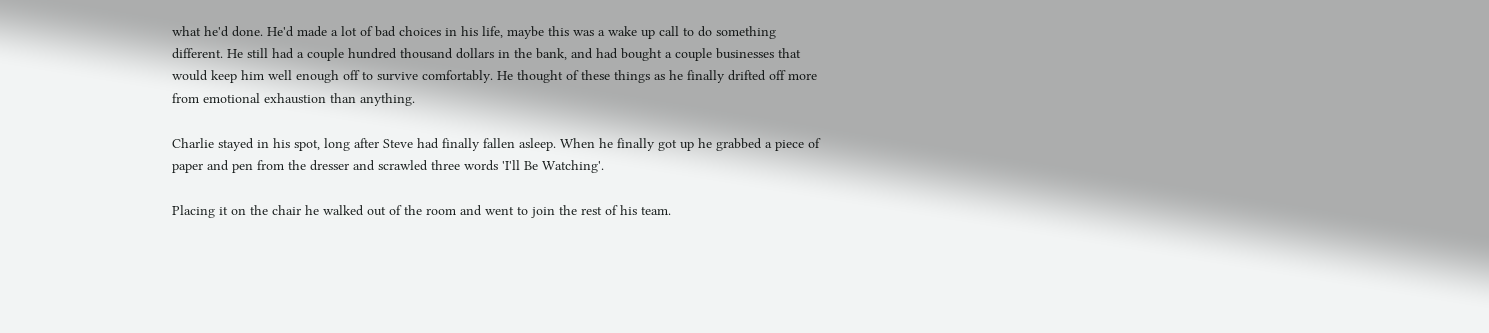what he'd done. He'd made a lot of bad choices in his life, maybe this was a wake up call to do something different. He still had a couple hundred thousand dollars in the bank, and had bought a couple businesses that would keep him well enough off to survive comfortably. He thought of these things as he finally drifted off more from emotional exhaustion than anything.

Charlie stayed in his spot, long after Steve had finally fallen asleep. When he finally got up he grabbed a piece of paper and pen from the dresser and scrawled three words 'I'll Be Watching'.

Placing it on the chair he walked out of the room and went to join the rest of his team.